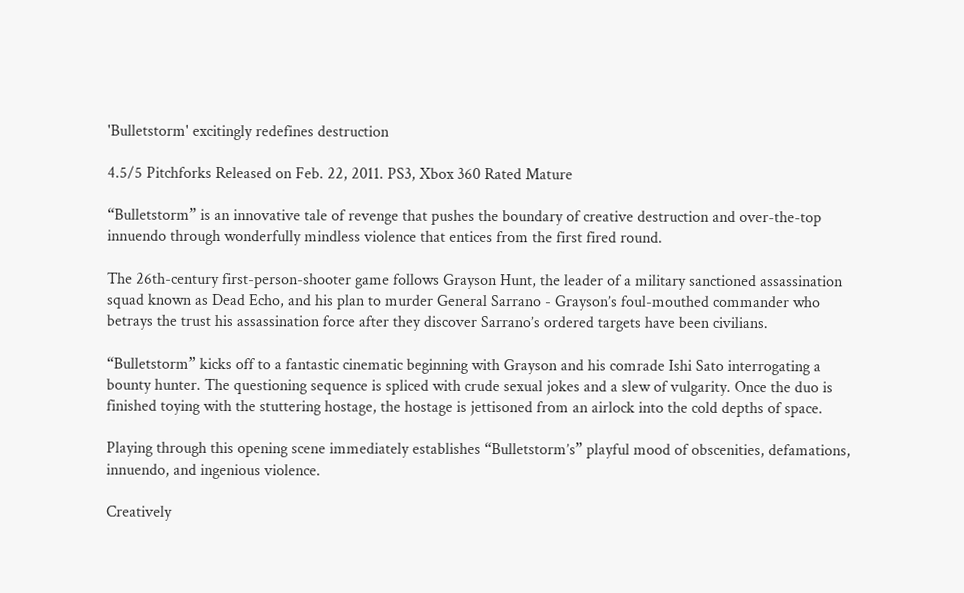'Bulletstorm' excitingly redefines destruction

4.5/5 Pitchforks Released on Feb. 22, 2011. PS3, Xbox 360 Rated Mature

“Bulletstorm” is an innovative tale of revenge that pushes the boundary of creative destruction and over-the-top innuendo through wonderfully mindless violence that entices from the first fired round.

The 26th-century first-person-shooter game follows Grayson Hunt, the leader of a military sanctioned assassination squad known as Dead Echo, and his plan to murder General Sarrano - Grayson’s foul-mouthed commander who betrays the trust his assassination force after they discover Sarrano’s ordered targets have been civilians.

“Bulletstorm” kicks off to a fantastic cinematic beginning with Grayson and his comrade Ishi Sato interrogating a bounty hunter. The questioning sequence is spliced with crude sexual jokes and a slew of vulgarity. Once the duo is finished toying with the stuttering hostage, the hostage is jettisoned from an airlock into the cold depths of space.

Playing through this opening scene immediately establishes “Bulletstorm’s” playful mood of obscenities, defamations, innuendo, and ingenious violence.

Creatively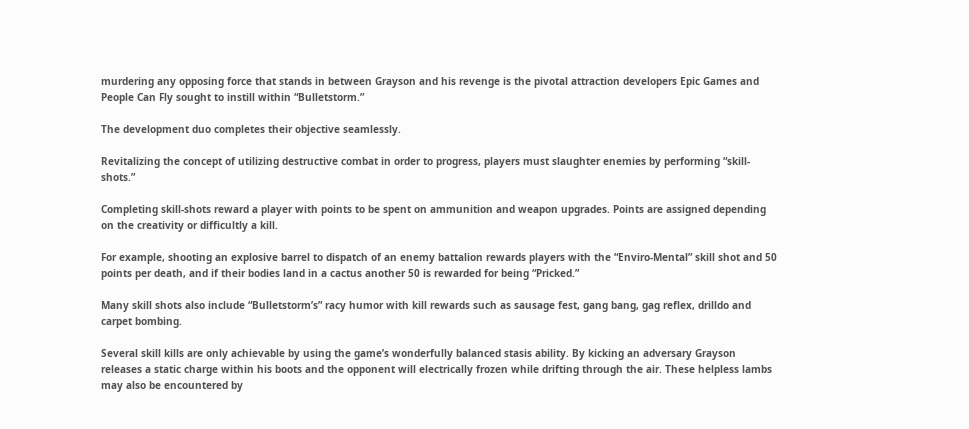murdering any opposing force that stands in between Grayson and his revenge is the pivotal attraction developers Epic Games and People Can Fly sought to instill within “Bulletstorm.”

The development duo completes their objective seamlessly.

Revitalizing the concept of utilizing destructive combat in order to progress, players must slaughter enemies by performing “skill-shots.”

Completing skill-shots reward a player with points to be spent on ammunition and weapon upgrades. Points are assigned depending on the creativity or difficultly a kill.

For example, shooting an explosive barrel to dispatch of an enemy battalion rewards players with the “Enviro-Mental” skill shot and 50 points per death, and if their bodies land in a cactus another 50 is rewarded for being “Pricked.”

Many skill shots also include “Bulletstorm’s” racy humor with kill rewards such as sausage fest, gang bang, gag reflex, drilldo and carpet bombing.

Several skill kills are only achievable by using the game’s wonderfully balanced stasis ability. By kicking an adversary Grayson releases a static charge within his boots and the opponent will electrically frozen while drifting through the air. These helpless lambs may also be encountered by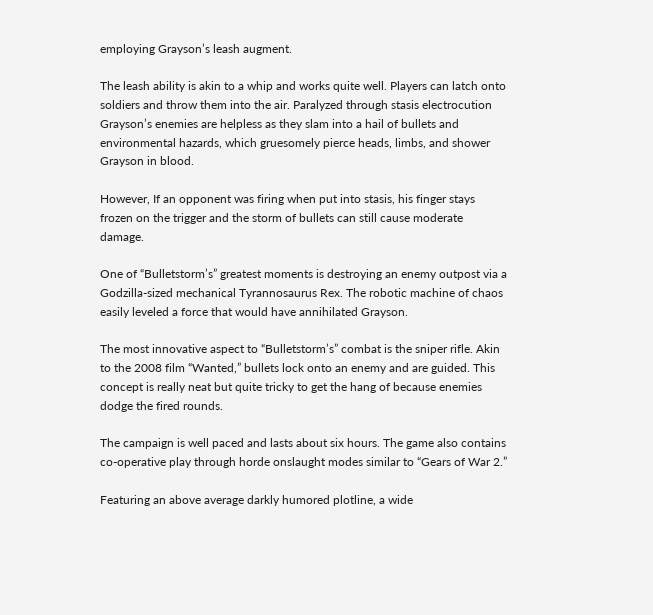employing Grayson’s leash augment.

The leash ability is akin to a whip and works quite well. Players can latch onto soldiers and throw them into the air. Paralyzed through stasis electrocution Grayson’s enemies are helpless as they slam into a hail of bullets and environmental hazards, which gruesomely pierce heads, limbs, and shower Grayson in blood.

However, If an opponent was firing when put into stasis, his finger stays frozen on the trigger and the storm of bullets can still cause moderate damage.

One of “Bulletstorm’s” greatest moments is destroying an enemy outpost via a Godzilla-sized mechanical Tyrannosaurus Rex. The robotic machine of chaos easily leveled a force that would have annihilated Grayson.

The most innovative aspect to “Bulletstorm’s” combat is the sniper rifle. Akin to the 2008 film “Wanted,” bullets lock onto an enemy and are guided. This concept is really neat but quite tricky to get the hang of because enemies dodge the fired rounds.

The campaign is well paced and lasts about six hours. The game also contains co-operative play through horde onslaught modes similar to “Gears of War 2.”

Featuring an above average darkly humored plotline, a wide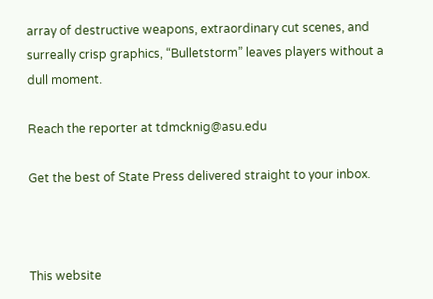array of destructive weapons, extraordinary cut scenes, and surreally crisp graphics, “Bulletstorm” leaves players without a dull moment.

Reach the reporter at tdmcknig@asu.edu

Get the best of State Press delivered straight to your inbox.



This website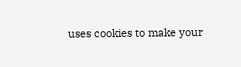uses cookies to make your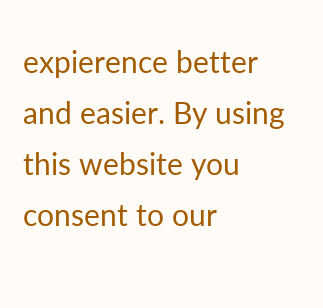expierence better and easier. By using this website you consent to our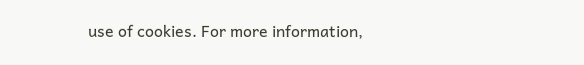use of cookies. For more information,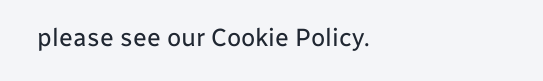please see our Cookie Policy.